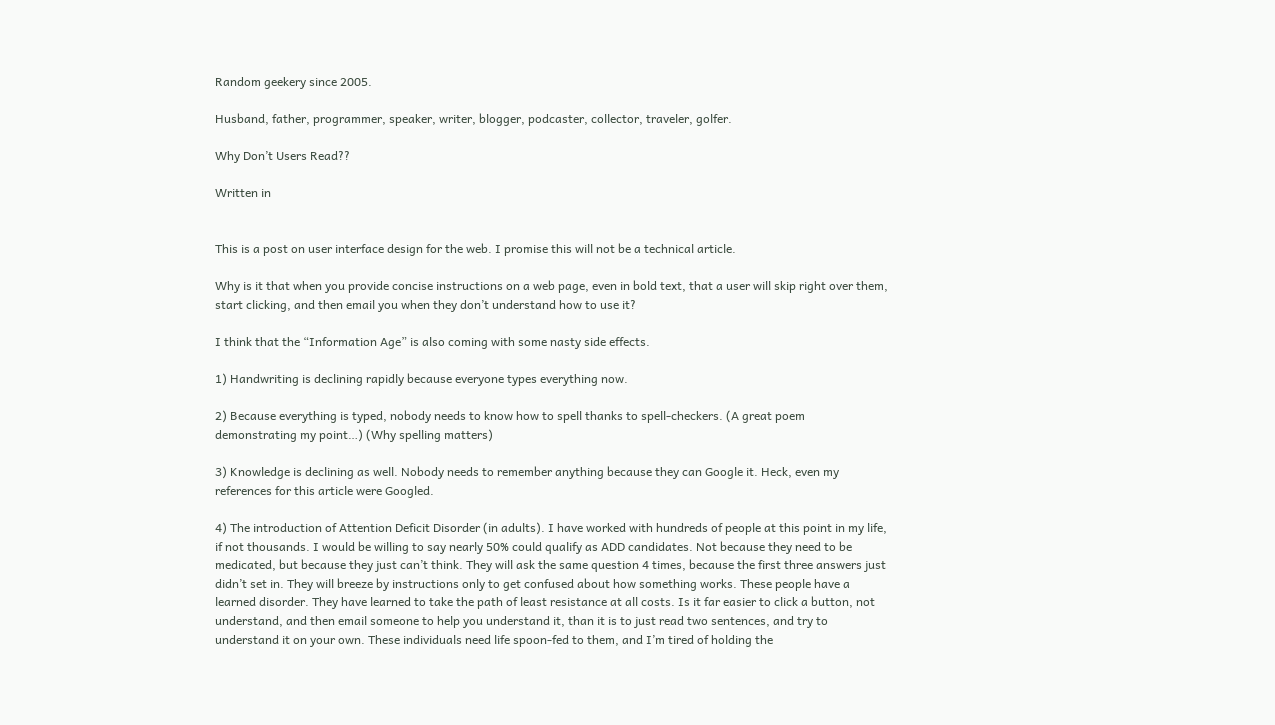Random geekery since 2005.

Husband, father, programmer, speaker, writer, blogger, podcaster, collector, traveler, golfer.

Why Don’t Users Read??

Written in


This is a post on user interface design for the web. I promise this will not be a technical article.

Why is it that when you provide concise instructions on a web page, even in bold text, that a user will skip right over them, start clicking, and then email you when they don’t understand how to use it?

I think that the “Information Age” is also coming with some nasty side effects.

1) Handwriting is declining rapidly because everyone types everything now.

2) Because everything is typed, nobody needs to know how to spell thanks to spell-checkers. (A great poem demonstrating my point…) (Why spelling matters)

3) Knowledge is declining as well. Nobody needs to remember anything because they can Google it. Heck, even my references for this article were Googled.

4) The introduction of Attention Deficit Disorder (in adults). I have worked with hundreds of people at this point in my life, if not thousands. I would be willing to say nearly 50% could qualify as ADD candidates. Not because they need to be medicated, but because they just can’t think. They will ask the same question 4 times, because the first three answers just didn’t set in. They will breeze by instructions only to get confused about how something works. These people have a learned disorder. They have learned to take the path of least resistance at all costs. Is it far easier to click a button, not understand, and then email someone to help you understand it, than it is to just read two sentences, and try to understand it on your own. These individuals need life spoon-fed to them, and I’m tired of holding the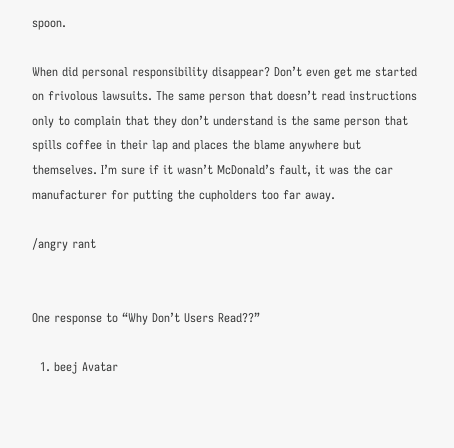spoon.

When did personal responsibility disappear? Don’t even get me started on frivolous lawsuits. The same person that doesn’t read instructions only to complain that they don’t understand is the same person that spills coffee in their lap and places the blame anywhere but themselves. I’m sure if it wasn’t McDonald’s fault, it was the car manufacturer for putting the cupholders too far away.

/angry rant


One response to “Why Don’t Users Read??”

  1. beej Avatar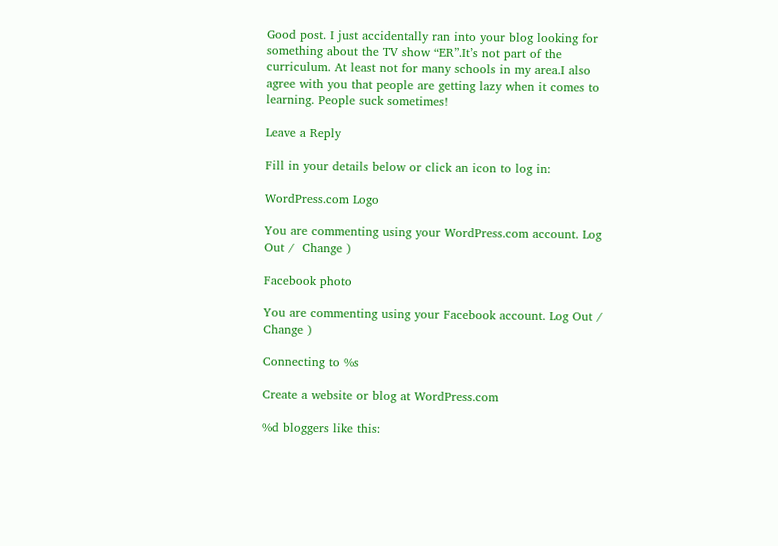Good post. I just accidentally ran into your blog looking for something about the TV show “ER”.It’s not part of the curriculum. At least not for many schools in my area.I also agree with you that people are getting lazy when it comes to learning. People suck sometimes!

Leave a Reply

Fill in your details below or click an icon to log in:

WordPress.com Logo

You are commenting using your WordPress.com account. Log Out /  Change )

Facebook photo

You are commenting using your Facebook account. Log Out /  Change )

Connecting to %s

Create a website or blog at WordPress.com

%d bloggers like this: